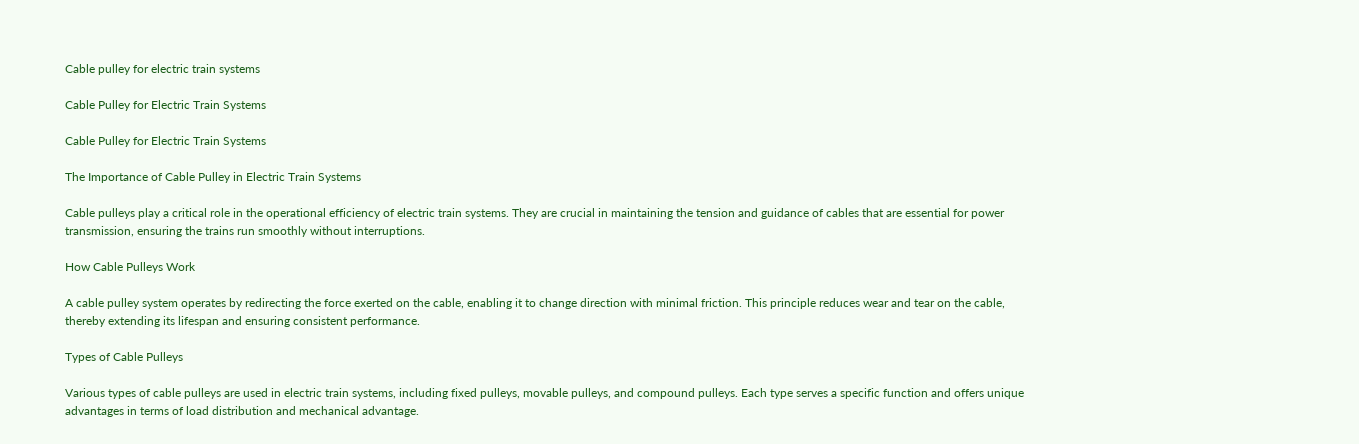Cable pulley for electric train systems

Cable Pulley for Electric Train Systems

Cable Pulley for Electric Train Systems

The Importance of Cable Pulley in Electric Train Systems

Cable pulleys play a critical role in the operational efficiency of electric train systems. They are crucial in maintaining the tension and guidance of cables that are essential for power transmission, ensuring the trains run smoothly without interruptions.

How Cable Pulleys Work

A cable pulley system operates by redirecting the force exerted on the cable, enabling it to change direction with minimal friction. This principle reduces wear and tear on the cable, thereby extending its lifespan and ensuring consistent performance.

Types of Cable Pulleys

Various types of cable pulleys are used in electric train systems, including fixed pulleys, movable pulleys, and compound pulleys. Each type serves a specific function and offers unique advantages in terms of load distribution and mechanical advantage.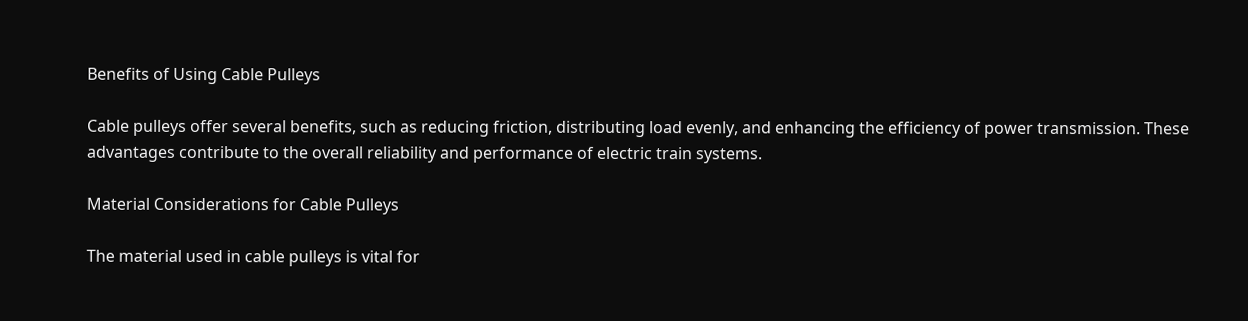Benefits of Using Cable Pulleys

Cable pulleys offer several benefits, such as reducing friction, distributing load evenly, and enhancing the efficiency of power transmission. These advantages contribute to the overall reliability and performance of electric train systems.

Material Considerations for Cable Pulleys

The material used in cable pulleys is vital for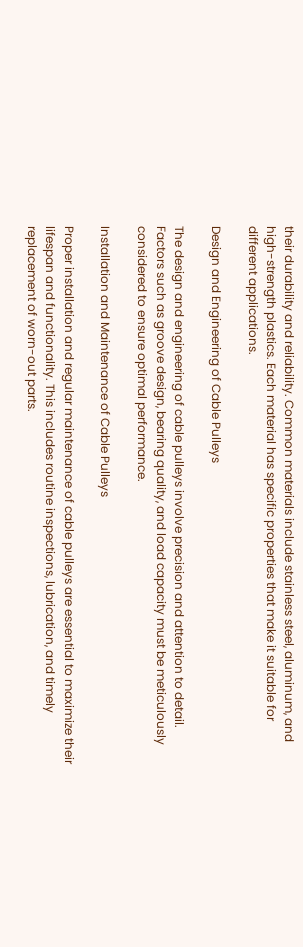their durability and reliability. Common materials include stainless steel, aluminum, and high-strength plastics. Each material has specific properties that make it suitable for different applications.

Design and Engineering of Cable Pulleys

The design and engineering of cable pulleys involve precision and attention to detail. Factors such as groove design, bearing quality, and load capacity must be meticulously considered to ensure optimal performance.

Installation and Maintenance of Cable Pulleys

Proper installation and regular maintenance of cable pulleys are essential to maximize their lifespan and functionality. This includes routine inspections, lubrication, and timely replacement of worn-out parts.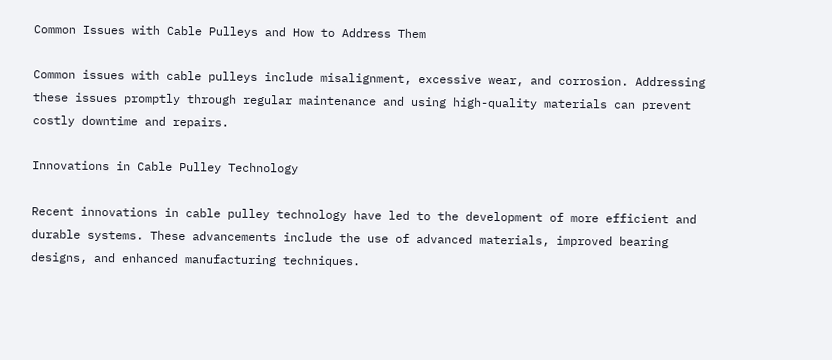Common Issues with Cable Pulleys and How to Address Them

Common issues with cable pulleys include misalignment, excessive wear, and corrosion. Addressing these issues promptly through regular maintenance and using high-quality materials can prevent costly downtime and repairs.

Innovations in Cable Pulley Technology

Recent innovations in cable pulley technology have led to the development of more efficient and durable systems. These advancements include the use of advanced materials, improved bearing designs, and enhanced manufacturing techniques.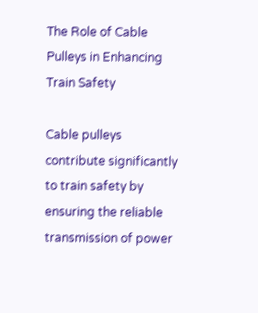The Role of Cable Pulleys in Enhancing Train Safety

Cable pulleys contribute significantly to train safety by ensuring the reliable transmission of power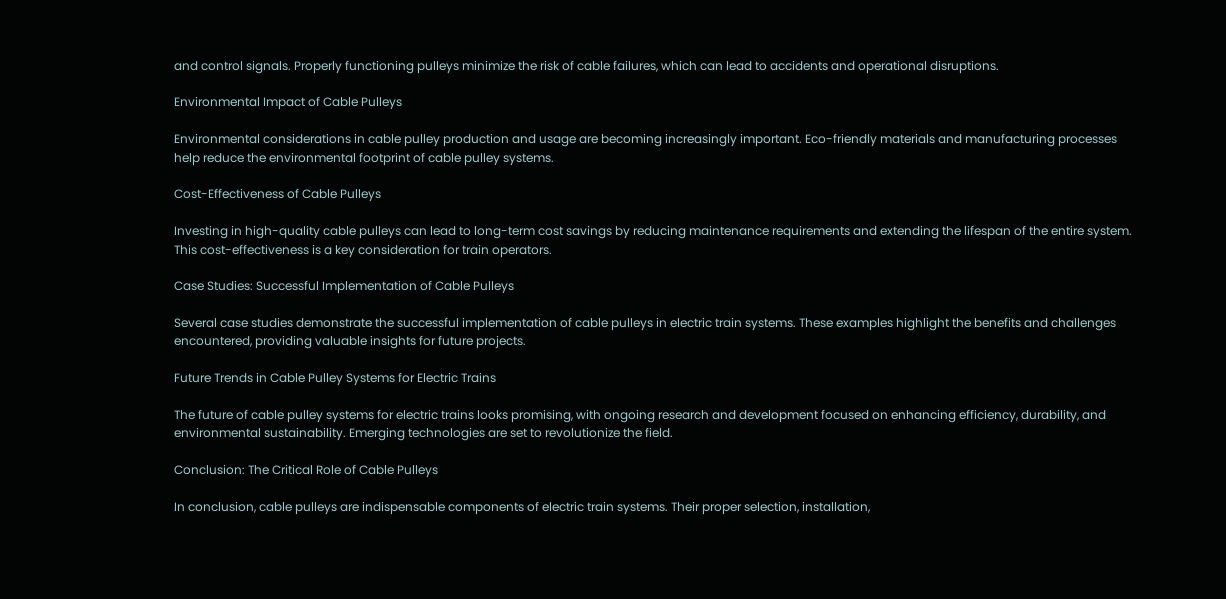and control signals. Properly functioning pulleys minimize the risk of cable failures, which can lead to accidents and operational disruptions.

Environmental Impact of Cable Pulleys

Environmental considerations in cable pulley production and usage are becoming increasingly important. Eco-friendly materials and manufacturing processes help reduce the environmental footprint of cable pulley systems.

Cost-Effectiveness of Cable Pulleys

Investing in high-quality cable pulleys can lead to long-term cost savings by reducing maintenance requirements and extending the lifespan of the entire system. This cost-effectiveness is a key consideration for train operators.

Case Studies: Successful Implementation of Cable Pulleys

Several case studies demonstrate the successful implementation of cable pulleys in electric train systems. These examples highlight the benefits and challenges encountered, providing valuable insights for future projects.

Future Trends in Cable Pulley Systems for Electric Trains

The future of cable pulley systems for electric trains looks promising, with ongoing research and development focused on enhancing efficiency, durability, and environmental sustainability. Emerging technologies are set to revolutionize the field.

Conclusion: The Critical Role of Cable Pulleys

In conclusion, cable pulleys are indispensable components of electric train systems. Their proper selection, installation,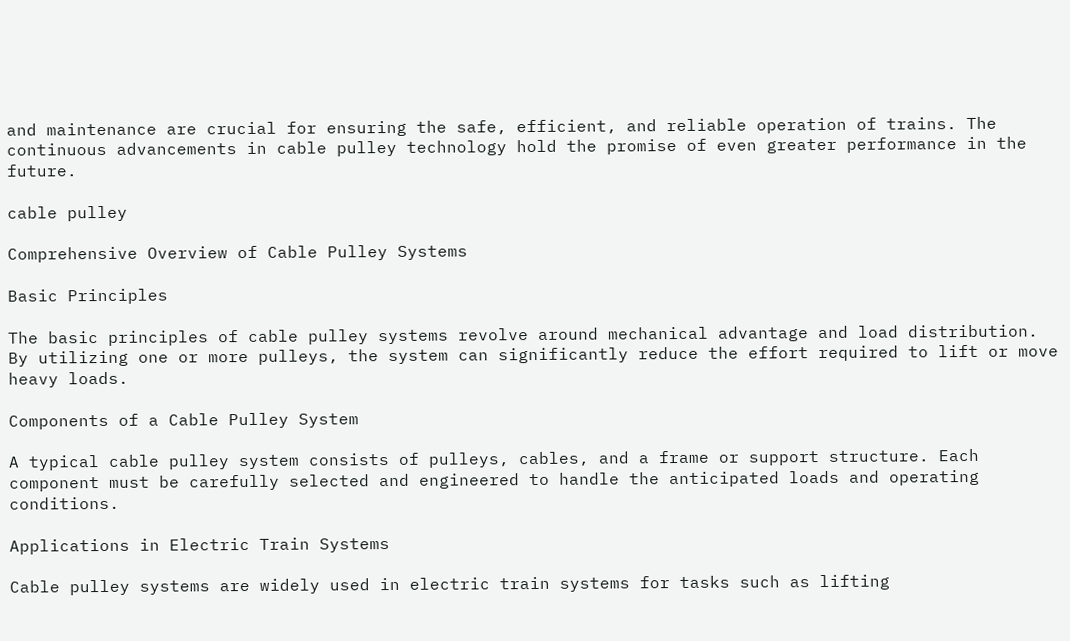and maintenance are crucial for ensuring the safe, efficient, and reliable operation of trains. The continuous advancements in cable pulley technology hold the promise of even greater performance in the future.

cable pulley

Comprehensive Overview of Cable Pulley Systems

Basic Principles

The basic principles of cable pulley systems revolve around mechanical advantage and load distribution. By utilizing one or more pulleys, the system can significantly reduce the effort required to lift or move heavy loads.

Components of a Cable Pulley System

A typical cable pulley system consists of pulleys, cables, and a frame or support structure. Each component must be carefully selected and engineered to handle the anticipated loads and operating conditions.

Applications in Electric Train Systems

Cable pulley systems are widely used in electric train systems for tasks such as lifting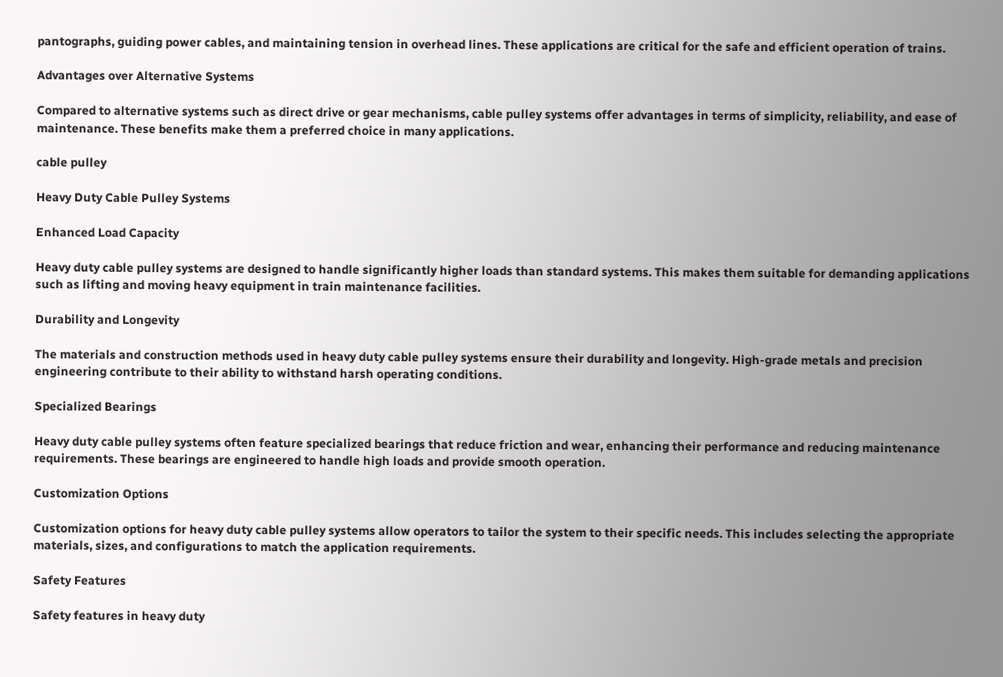pantographs, guiding power cables, and maintaining tension in overhead lines. These applications are critical for the safe and efficient operation of trains.

Advantages over Alternative Systems

Compared to alternative systems such as direct drive or gear mechanisms, cable pulley systems offer advantages in terms of simplicity, reliability, and ease of maintenance. These benefits make them a preferred choice in many applications.

cable pulley

Heavy Duty Cable Pulley Systems

Enhanced Load Capacity

Heavy duty cable pulley systems are designed to handle significantly higher loads than standard systems. This makes them suitable for demanding applications such as lifting and moving heavy equipment in train maintenance facilities.

Durability and Longevity

The materials and construction methods used in heavy duty cable pulley systems ensure their durability and longevity. High-grade metals and precision engineering contribute to their ability to withstand harsh operating conditions.

Specialized Bearings

Heavy duty cable pulley systems often feature specialized bearings that reduce friction and wear, enhancing their performance and reducing maintenance requirements. These bearings are engineered to handle high loads and provide smooth operation.

Customization Options

Customization options for heavy duty cable pulley systems allow operators to tailor the system to their specific needs. This includes selecting the appropriate materials, sizes, and configurations to match the application requirements.

Safety Features

Safety features in heavy duty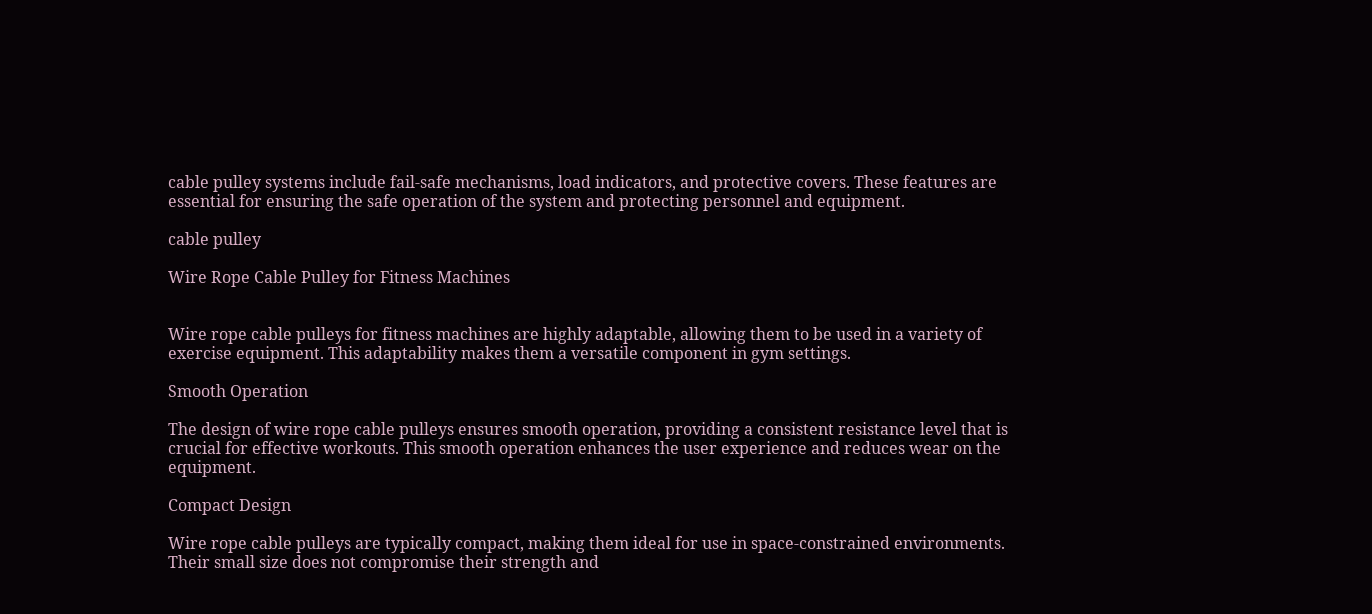cable pulley systems include fail-safe mechanisms, load indicators, and protective covers. These features are essential for ensuring the safe operation of the system and protecting personnel and equipment.

cable pulley

Wire Rope Cable Pulley for Fitness Machines


Wire rope cable pulleys for fitness machines are highly adaptable, allowing them to be used in a variety of exercise equipment. This adaptability makes them a versatile component in gym settings.

Smooth Operation

The design of wire rope cable pulleys ensures smooth operation, providing a consistent resistance level that is crucial for effective workouts. This smooth operation enhances the user experience and reduces wear on the equipment.

Compact Design

Wire rope cable pulleys are typically compact, making them ideal for use in space-constrained environments. Their small size does not compromise their strength and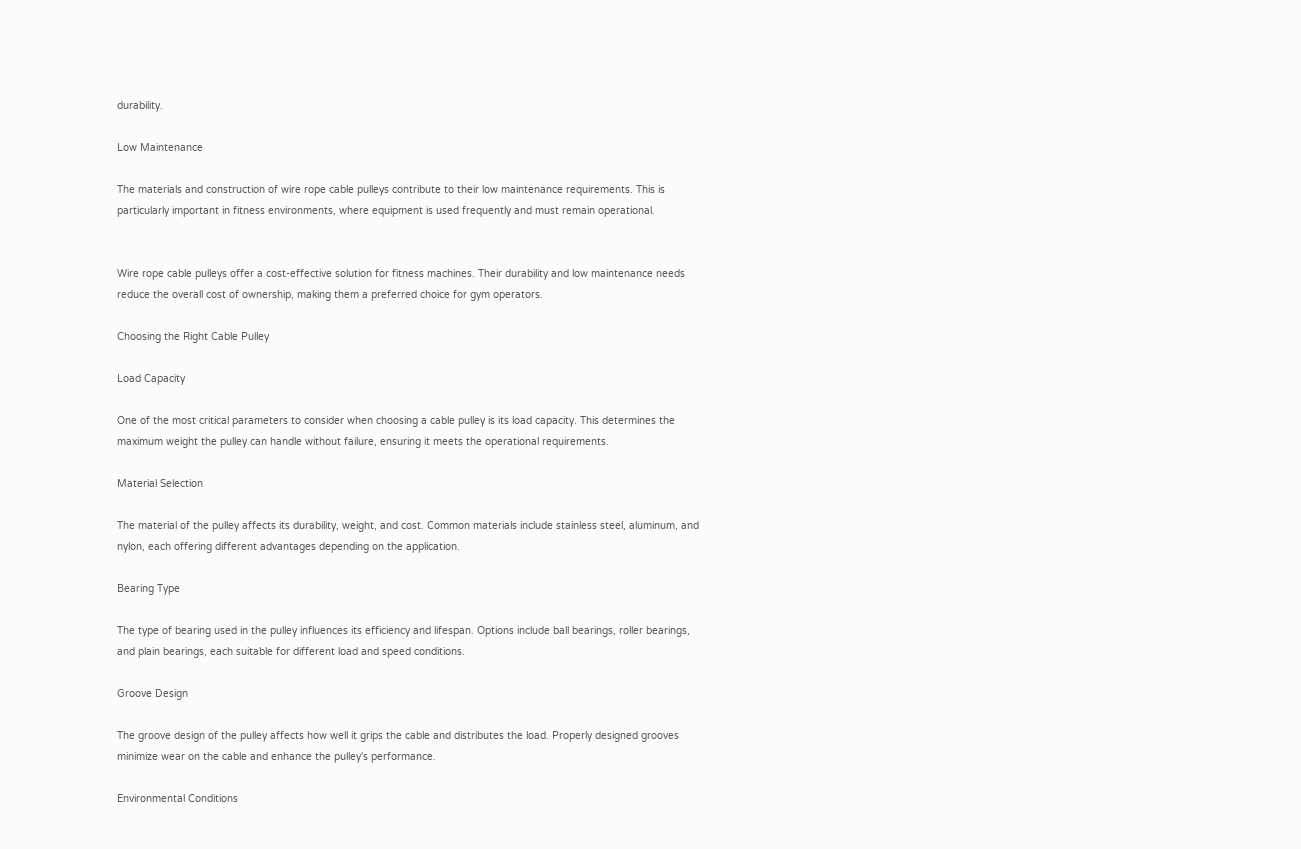durability.

Low Maintenance

The materials and construction of wire rope cable pulleys contribute to their low maintenance requirements. This is particularly important in fitness environments, where equipment is used frequently and must remain operational.


Wire rope cable pulleys offer a cost-effective solution for fitness machines. Their durability and low maintenance needs reduce the overall cost of ownership, making them a preferred choice for gym operators.

Choosing the Right Cable Pulley

Load Capacity

One of the most critical parameters to consider when choosing a cable pulley is its load capacity. This determines the maximum weight the pulley can handle without failure, ensuring it meets the operational requirements.

Material Selection

The material of the pulley affects its durability, weight, and cost. Common materials include stainless steel, aluminum, and nylon, each offering different advantages depending on the application.

Bearing Type

The type of bearing used in the pulley influences its efficiency and lifespan. Options include ball bearings, roller bearings, and plain bearings, each suitable for different load and speed conditions.

Groove Design

The groove design of the pulley affects how well it grips the cable and distributes the load. Properly designed grooves minimize wear on the cable and enhance the pulley's performance.

Environmental Conditions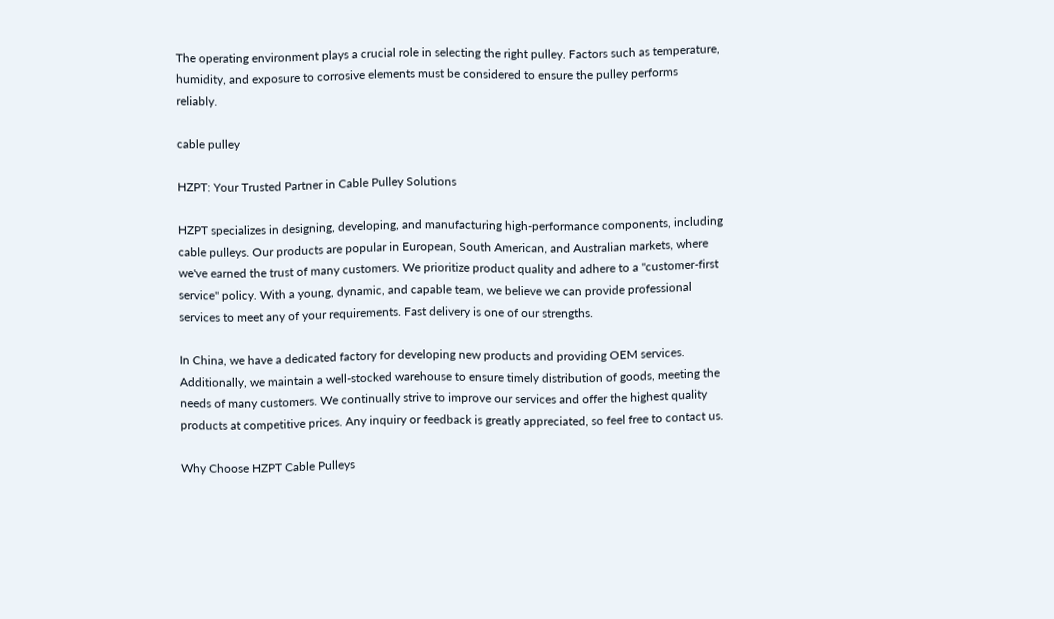The operating environment plays a crucial role in selecting the right pulley. Factors such as temperature, humidity, and exposure to corrosive elements must be considered to ensure the pulley performs reliably.

cable pulley

HZPT: Your Trusted Partner in Cable Pulley Solutions

HZPT specializes in designing, developing, and manufacturing high-performance components, including cable pulleys. Our products are popular in European, South American, and Australian markets, where we've earned the trust of many customers. We prioritize product quality and adhere to a "customer-first service" policy. With a young, dynamic, and capable team, we believe we can provide professional services to meet any of your requirements. Fast delivery is one of our strengths.

In China, we have a dedicated factory for developing new products and providing OEM services. Additionally, we maintain a well-stocked warehouse to ensure timely distribution of goods, meeting the needs of many customers. We continually strive to improve our services and offer the highest quality products at competitive prices. Any inquiry or feedback is greatly appreciated, so feel free to contact us.

Why Choose HZPT Cable Pulleys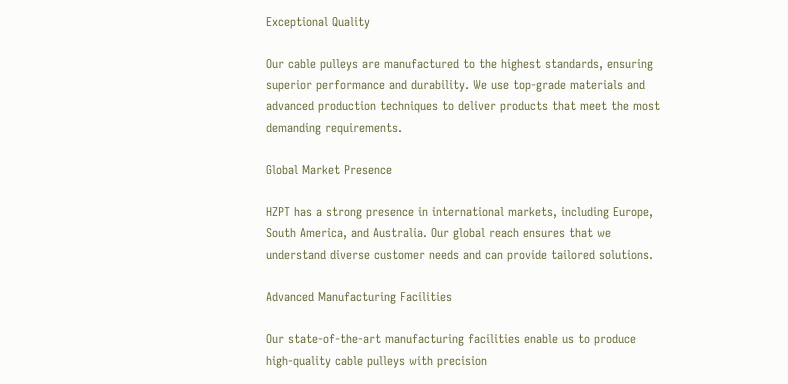Exceptional Quality

Our cable pulleys are manufactured to the highest standards, ensuring superior performance and durability. We use top-grade materials and advanced production techniques to deliver products that meet the most demanding requirements.

Global Market Presence

HZPT has a strong presence in international markets, including Europe, South America, and Australia. Our global reach ensures that we understand diverse customer needs and can provide tailored solutions.

Advanced Manufacturing Facilities

Our state-of-the-art manufacturing facilities enable us to produce high-quality cable pulleys with precision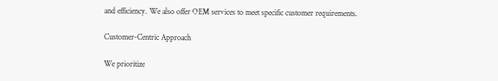and efficiency. We also offer OEM services to meet specific customer requirements.

Customer-Centric Approach

We prioritize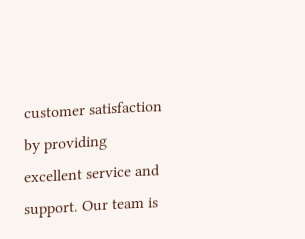customer satisfaction by providing excellent service and support. Our team is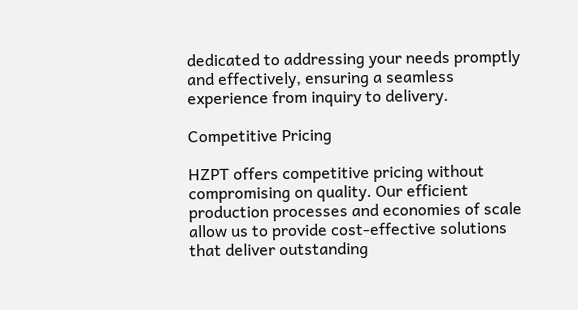dedicated to addressing your needs promptly and effectively, ensuring a seamless experience from inquiry to delivery.

Competitive Pricing

HZPT offers competitive pricing without compromising on quality. Our efficient production processes and economies of scale allow us to provide cost-effective solutions that deliver outstanding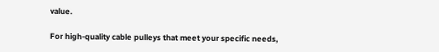value.

For high-quality cable pulleys that meet your specific needs,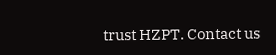trust HZPT. Contact us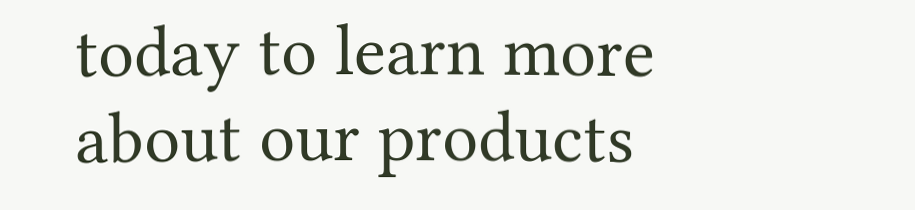today to learn more about our products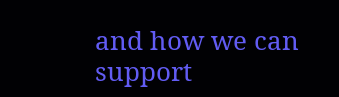and how we can support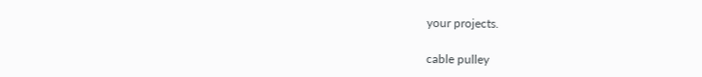your projects.

cable pulley